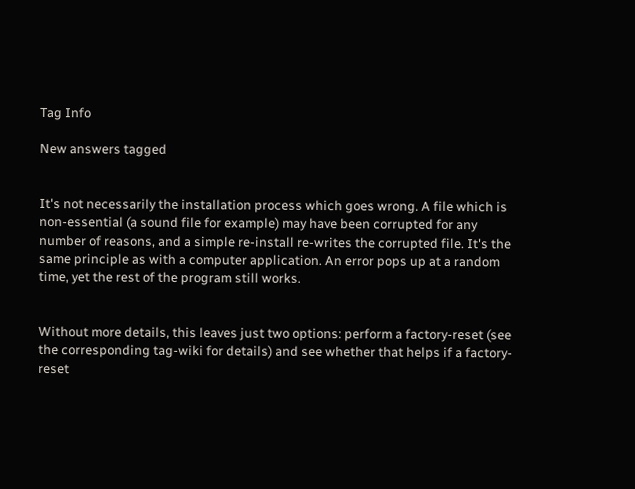Tag Info

New answers tagged


It's not necessarily the installation process which goes wrong. A file which is non-essential (a sound file for example) may have been corrupted for any number of reasons, and a simple re-install re-writes the corrupted file. It's the same principle as with a computer application. An error pops up at a random time, yet the rest of the program still works.


Without more details, this leaves just two options: perform a factory-reset (see the corresponding tag-wiki for details) and see whether that helps if a factory-reset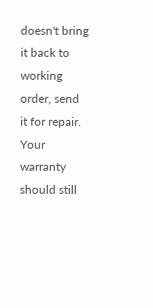doesn't bring it back to working order, send it for repair. Your warranty should still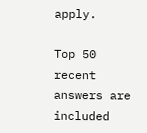apply.

Top 50 recent answers are included